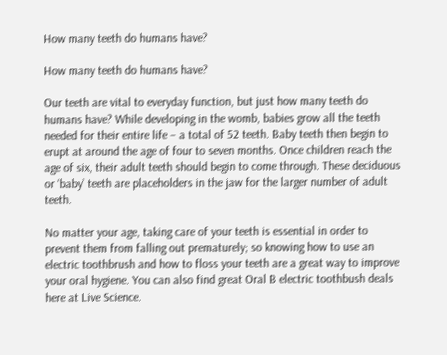How many teeth do humans have?

How many teeth do humans have?

Our teeth are vital to everyday function, but just how many teeth do humans have? While developing in the womb, babies grow all the teeth needed for their entire life – a total of 52 teeth. Baby teeth then begin to erupt at around the age of four to seven months. Once children reach the age of six, their adult teeth should begin to come through. These deciduous or ‘baby’ teeth are placeholders in the jaw for the larger number of adult teeth.

No matter your age, taking care of your teeth is essential in order to prevent them from falling out prematurely; so knowing how to use an electric toothbrush and how to floss your teeth are a great way to improve your oral hygiene. You can also find great Oral B electric toothbush deals here at Live Science.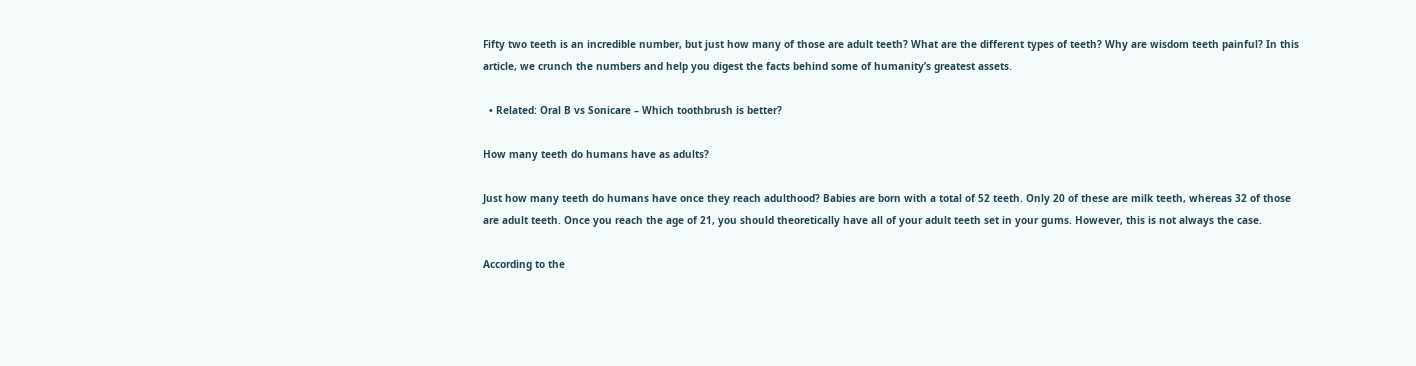Fifty two teeth is an incredible number, but just how many of those are adult teeth? What are the different types of teeth? Why are wisdom teeth painful? In this article, we crunch the numbers and help you digest the facts behind some of humanity’s greatest assets.

  • Related: Oral B vs Sonicare – Which toothbrush is better?

How many teeth do humans have as adults?

Just how many teeth do humans have once they reach adulthood? Babies are born with a total of 52 teeth. Only 20 of these are milk teeth, whereas 32 of those are adult teeth. Once you reach the age of 21, you should theoretically have all of your adult teeth set in your gums. However, this is not always the case.

According to the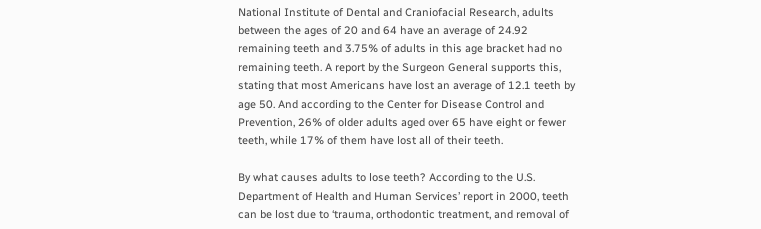National Institute of Dental and Craniofacial Research, adults between the ages of 20 and 64 have an average of 24.92 remaining teeth and 3.75% of adults in this age bracket had no remaining teeth. A report by the Surgeon General supports this, stating that most Americans have lost an average of 12.1 teeth by age 50. And according to the Center for Disease Control and Prevention, 26% of older adults aged over 65 have eight or fewer teeth, while 17% of them have lost all of their teeth.

By what causes adults to lose teeth? According to the U.S. Department of Health and Human Services’ report in 2000, teeth can be lost due to ‘trauma, orthodontic treatment, and removal of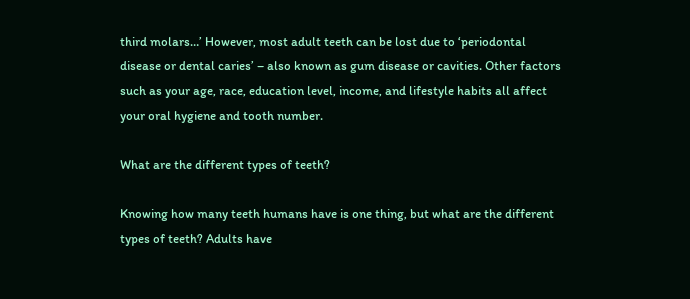third molars…’ However, most adult teeth can be lost due to ‘periodontal disease or dental caries’ – also known as gum disease or cavities. Other factors such as your age, race, education level, income, and lifestyle habits all affect your oral hygiene and tooth number.

What are the different types of teeth?

Knowing how many teeth humans have is one thing, but what are the different types of teeth? Adults have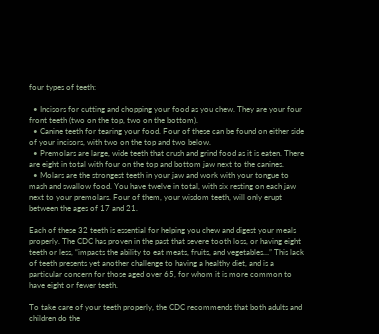four types of teeth:

  • Incisors for cutting and chopping your food as you chew. They are your four front teeth (two on the top, two on the bottom).
  • Canine teeth for tearing your food. Four of these can be found on either side of your incisors, with two on the top and two below.
  • Premolars are large, wide teeth that crush and grind food as it is eaten. There are eight in total with four on the top and bottom jaw next to the canines.
  • Molars are the strongest teeth in your jaw and work with your tongue to mash and swallow food. You have twelve in total, with six resting on each jaw next to your premolars. Four of them, your wisdom teeth, will only erupt between the ages of 17 and 21.

Each of these 32 teeth is essential for helping you chew and digest your meals properly. The CDC has proven in the past that severe tooth loss, or having eight teeth or less, “impacts the ability to eat meats, fruits, and vegetables…” This lack of teeth presents yet another challenge to having a healthy diet, and is a particular concern for those aged over 65, for whom it is more common to have eight or fewer teeth.

To take care of your teeth properly, the CDC recommends that both adults and children do the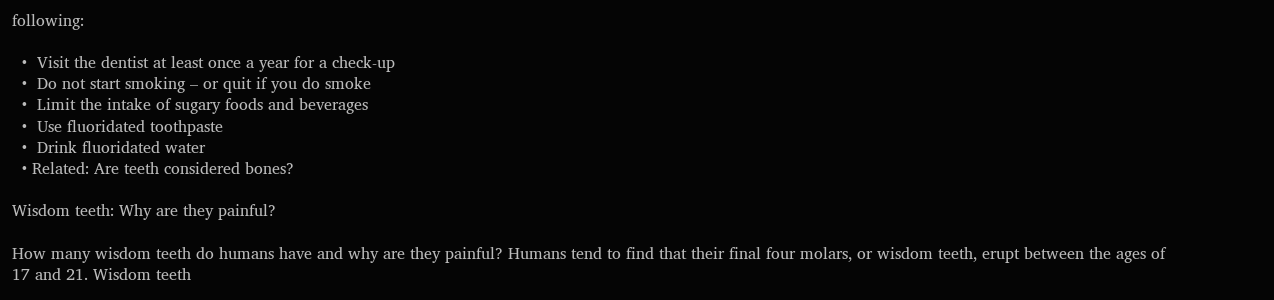following:

  •  Visit the dentist at least once a year for a check-up
  •  Do not start smoking – or quit if you do smoke
  •  Limit the intake of sugary foods and beverages
  •  Use fluoridated toothpaste
  •  Drink fluoridated water
  • Related: Are teeth considered bones?

Wisdom teeth: Why are they painful?

How many wisdom teeth do humans have and why are they painful? Humans tend to find that their final four molars, or wisdom teeth, erupt between the ages of 17 and 21. Wisdom teeth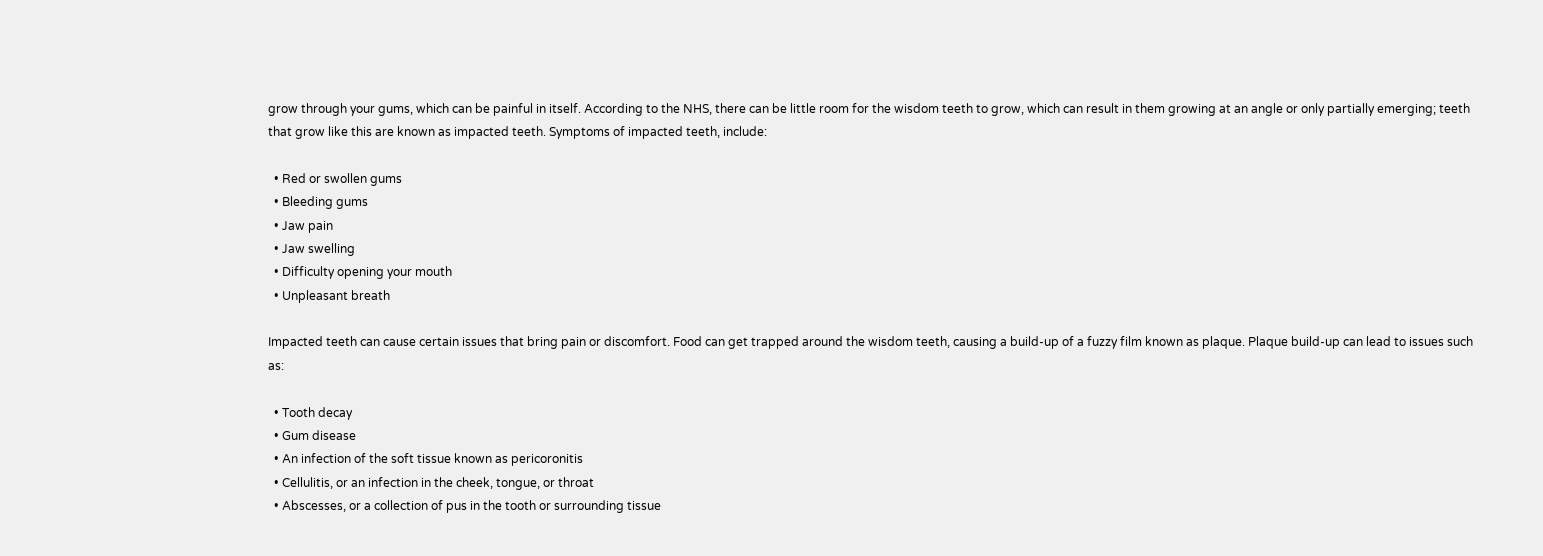grow through your gums, which can be painful in itself. According to the NHS, there can be little room for the wisdom teeth to grow, which can result in them growing at an angle or only partially emerging; teeth that grow like this are known as impacted teeth. Symptoms of impacted teeth, include:

  • Red or swollen gums
  • Bleeding gums
  • Jaw pain
  • Jaw swelling
  • Difficulty opening your mouth
  • Unpleasant breath

Impacted teeth can cause certain issues that bring pain or discomfort. Food can get trapped around the wisdom teeth, causing a build-up of a fuzzy film known as plaque. Plaque build-up can lead to issues such as:

  • Tooth decay
  • Gum disease
  • An infection of the soft tissue known as pericoronitis
  • Cellulitis, or an infection in the cheek, tongue, or throat
  • Abscesses, or a collection of pus in the tooth or surrounding tissue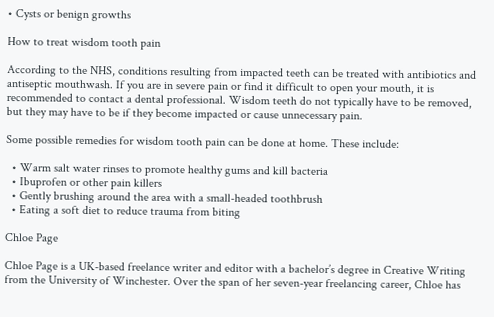• Cysts or benign growths

How to treat wisdom tooth pain

According to the NHS, conditions resulting from impacted teeth can be treated with antibiotics and antiseptic mouthwash. If you are in severe pain or find it difficult to open your mouth, it is recommended to contact a dental professional. Wisdom teeth do not typically have to be removed, but they may have to be if they become impacted or cause unnecessary pain.

Some possible remedies for wisdom tooth pain can be done at home. These include:

  • Warm salt water rinses to promote healthy gums and kill bacteria
  • Ibuprofen or other pain killers
  • Gently brushing around the area with a small-headed toothbrush
  • Eating a soft diet to reduce trauma from biting

Chloe Page

Chloe Page is a UK-based freelance writer and editor with a bachelor’s degree in Creative Writing from the University of Winchester. Over the span of her seven-year freelancing career, Chloe has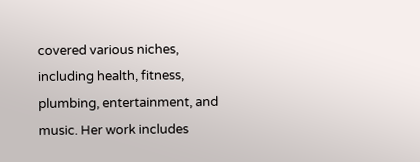covered various niches, including health, fitness, plumbing, entertainment, and music. Her work includes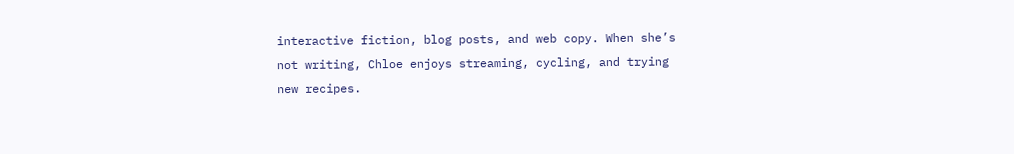interactive fiction, blog posts, and web copy. When she’s not writing, Chloe enjoys streaming, cycling, and trying new recipes.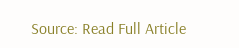Source: Read Full Article